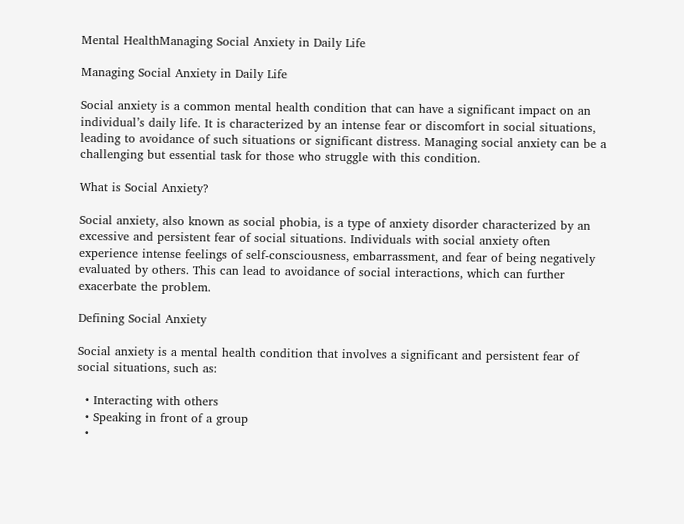Mental HealthManaging Social Anxiety in Daily Life

Managing Social Anxiety in Daily Life

Social anxiety is a common mental health condition that can have a significant impact on an individual’s daily life. It is characterized by an intense fear or discomfort in social situations, leading to avoidance of such situations or significant distress. Managing social anxiety can be a challenging but essential task for those who struggle with this condition.

What is Social Anxiety?

Social anxiety, also known as social phobia, is a type of anxiety disorder characterized by an excessive and persistent fear of social situations. Individuals with social anxiety often experience intense feelings of self-consciousness, embarrassment, and fear of being negatively evaluated by others. This can lead to avoidance of social interactions, which can further exacerbate the problem.

Defining Social Anxiety

Social anxiety is a mental health condition that involves a significant and persistent fear of social situations, such as:

  • Interacting with others
  • Speaking in front of a group
  •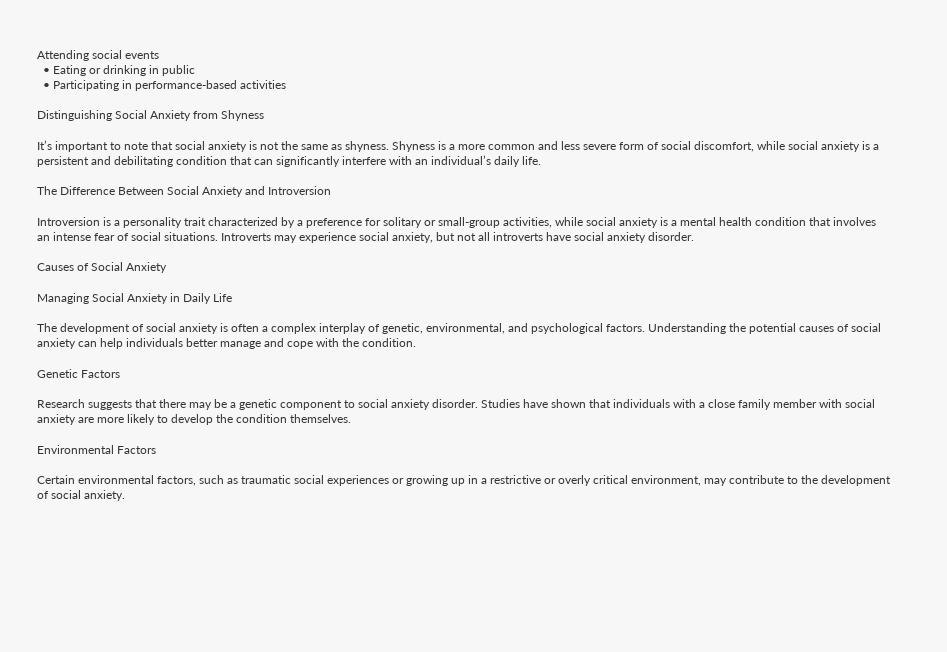Attending social events
  • Eating or drinking in public
  • Participating in performance-based activities

Distinguishing Social Anxiety from Shyness

It’s important to note that social anxiety is not the same as shyness. Shyness is a more common and less severe form of social discomfort, while social anxiety is a persistent and debilitating condition that can significantly interfere with an individual’s daily life.

The Difference Between Social Anxiety and Introversion

Introversion is a personality trait characterized by a preference for solitary or small-group activities, while social anxiety is a mental health condition that involves an intense fear of social situations. Introverts may experience social anxiety, but not all introverts have social anxiety disorder.

Causes of Social Anxiety

Managing Social Anxiety in Daily Life

The development of social anxiety is often a complex interplay of genetic, environmental, and psychological factors. Understanding the potential causes of social anxiety can help individuals better manage and cope with the condition.

Genetic Factors

Research suggests that there may be a genetic component to social anxiety disorder. Studies have shown that individuals with a close family member with social anxiety are more likely to develop the condition themselves.

Environmental Factors

Certain environmental factors, such as traumatic social experiences or growing up in a restrictive or overly critical environment, may contribute to the development of social anxiety.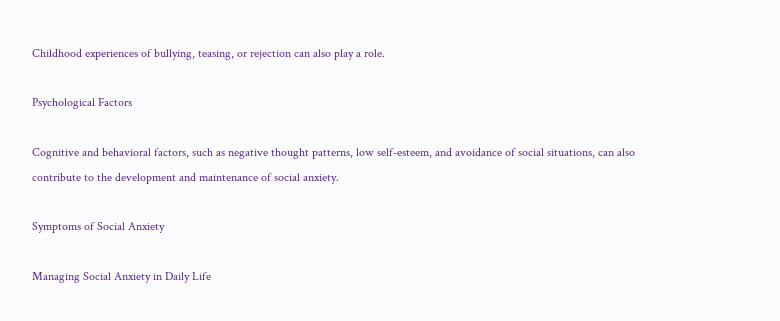Childhood experiences of bullying, teasing, or rejection can also play a role.

Psychological Factors

Cognitive and behavioral factors, such as negative thought patterns, low self-esteem, and avoidance of social situations, can also contribute to the development and maintenance of social anxiety.

Symptoms of Social Anxiety

Managing Social Anxiety in Daily Life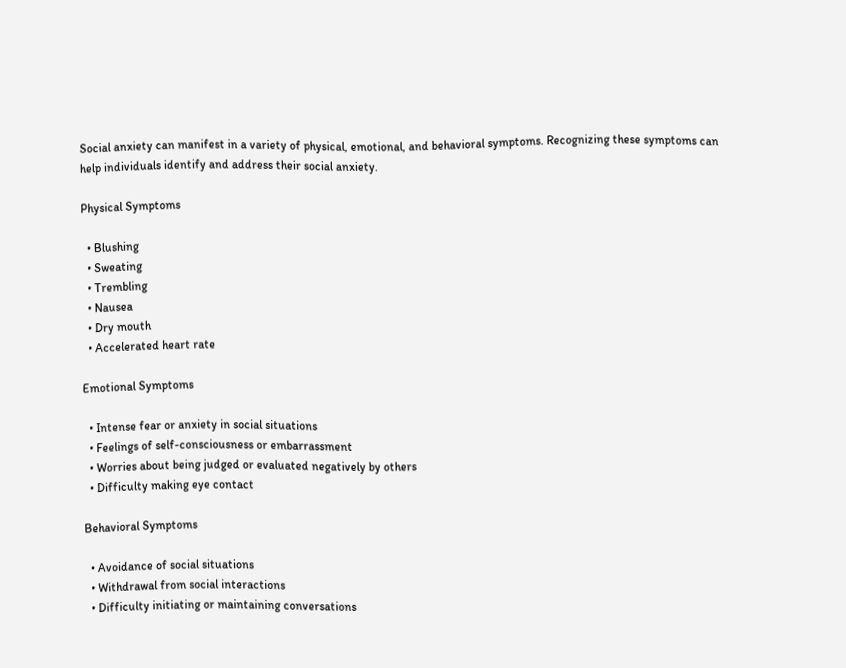Social anxiety can manifest in a variety of physical, emotional, and behavioral symptoms. Recognizing these symptoms can help individuals identify and address their social anxiety.

Physical Symptoms

  • Blushing
  • Sweating
  • Trembling
  • Nausea
  • Dry mouth
  • Accelerated heart rate

Emotional Symptoms

  • Intense fear or anxiety in social situations
  • Feelings of self-consciousness or embarrassment
  • Worries about being judged or evaluated negatively by others
  • Difficulty making eye contact

Behavioral Symptoms

  • Avoidance of social situations
  • Withdrawal from social interactions
  • Difficulty initiating or maintaining conversations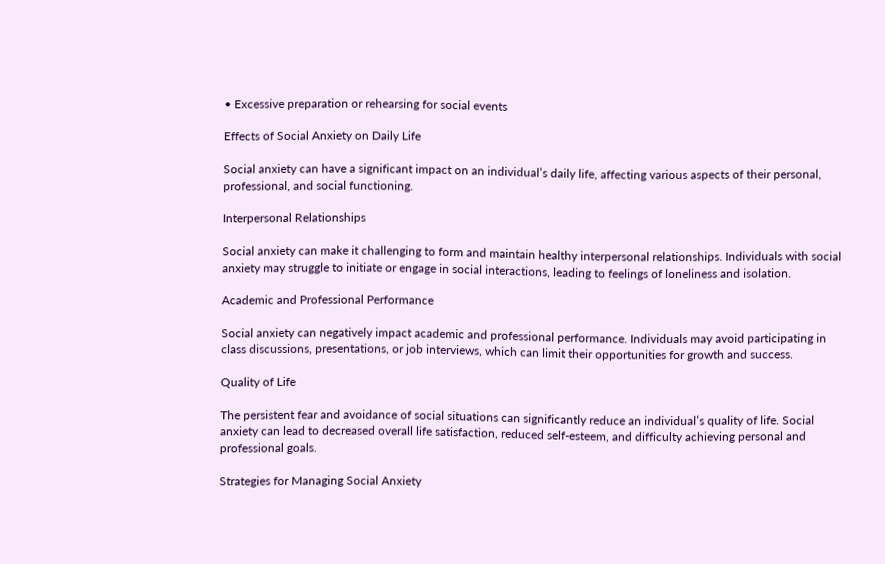• Excessive preparation or rehearsing for social events

Effects of Social Anxiety on Daily Life

Social anxiety can have a significant impact on an individual’s daily life, affecting various aspects of their personal, professional, and social functioning.

Interpersonal Relationships

Social anxiety can make it challenging to form and maintain healthy interpersonal relationships. Individuals with social anxiety may struggle to initiate or engage in social interactions, leading to feelings of loneliness and isolation.

Academic and Professional Performance

Social anxiety can negatively impact academic and professional performance. Individuals may avoid participating in class discussions, presentations, or job interviews, which can limit their opportunities for growth and success.

Quality of Life

The persistent fear and avoidance of social situations can significantly reduce an individual’s quality of life. Social anxiety can lead to decreased overall life satisfaction, reduced self-esteem, and difficulty achieving personal and professional goals.

Strategies for Managing Social Anxiety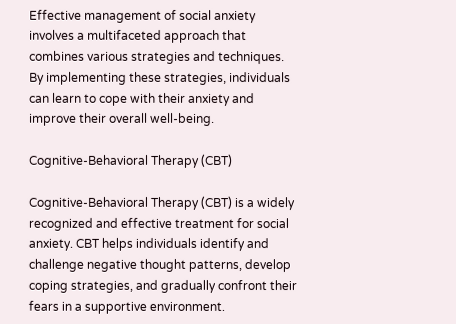Effective management of social anxiety involves a multifaceted approach that combines various strategies and techniques. By implementing these strategies, individuals can learn to cope with their anxiety and improve their overall well-being.

Cognitive-Behavioral Therapy (CBT)

Cognitive-Behavioral Therapy (CBT) is a widely recognized and effective treatment for social anxiety. CBT helps individuals identify and challenge negative thought patterns, develop coping strategies, and gradually confront their fears in a supportive environment.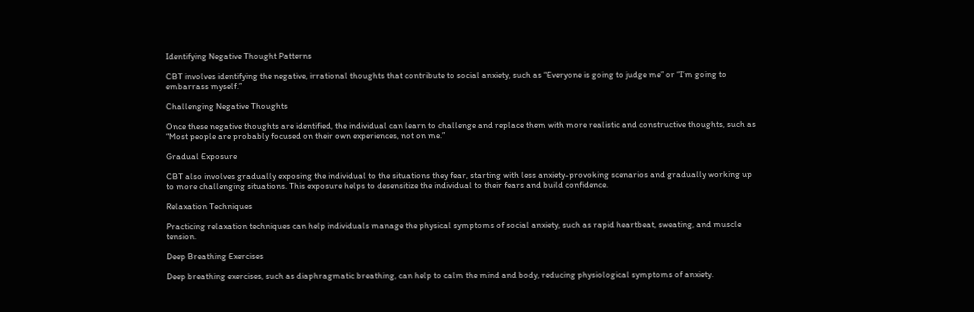Identifying Negative Thought Patterns

CBT involves identifying the negative, irrational thoughts that contribute to social anxiety, such as “Everyone is going to judge me” or “I’m going to embarrass myself.”

Challenging Negative Thoughts

Once these negative thoughts are identified, the individual can learn to challenge and replace them with more realistic and constructive thoughts, such as “Most people are probably focused on their own experiences, not on me.”

Gradual Exposure

CBT also involves gradually exposing the individual to the situations they fear, starting with less anxiety-provoking scenarios and gradually working up to more challenging situations. This exposure helps to desensitize the individual to their fears and build confidence.

Relaxation Techniques

Practicing relaxation techniques can help individuals manage the physical symptoms of social anxiety, such as rapid heartbeat, sweating, and muscle tension.

Deep Breathing Exercises

Deep breathing exercises, such as diaphragmatic breathing, can help to calm the mind and body, reducing physiological symptoms of anxiety.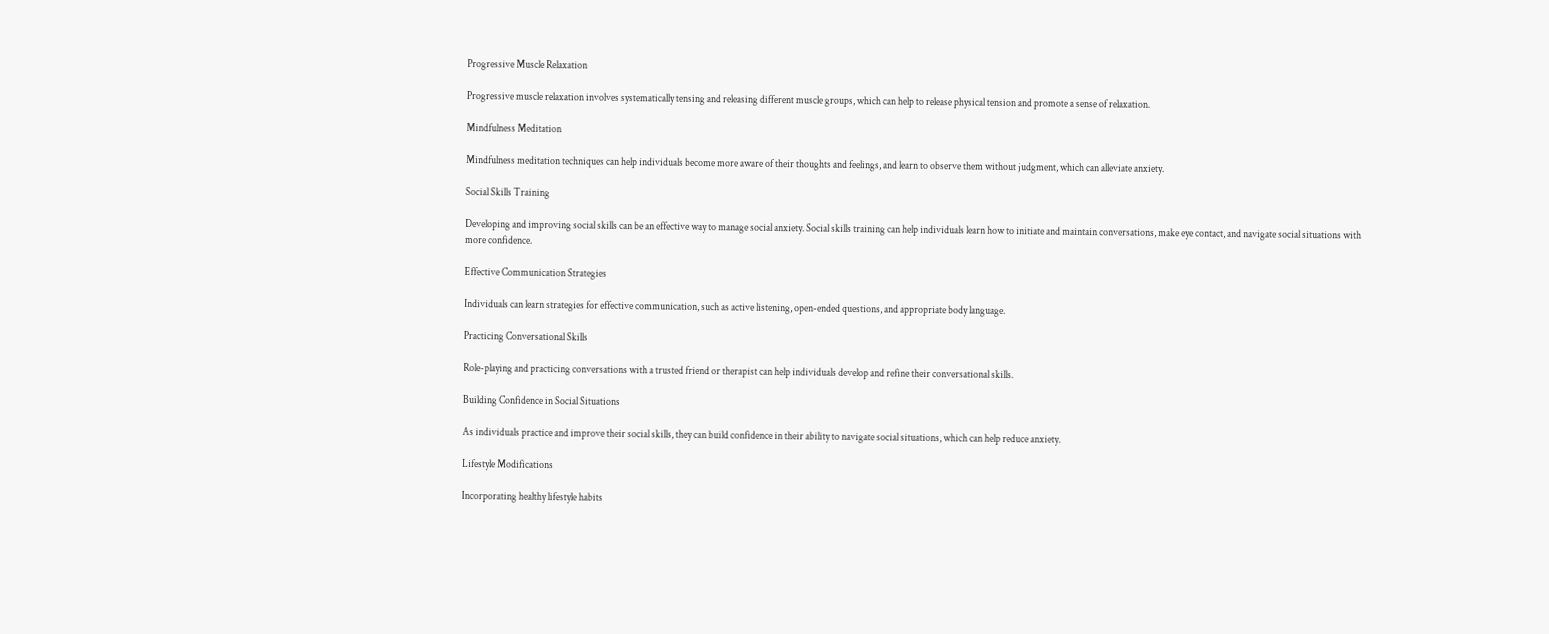Progressive Muscle Relaxation

Progressive muscle relaxation involves systematically tensing and releasing different muscle groups, which can help to release physical tension and promote a sense of relaxation.

Mindfulness Meditation

Mindfulness meditation techniques can help individuals become more aware of their thoughts and feelings, and learn to observe them without judgment, which can alleviate anxiety.

Social Skills Training

Developing and improving social skills can be an effective way to manage social anxiety. Social skills training can help individuals learn how to initiate and maintain conversations, make eye contact, and navigate social situations with more confidence.

Effective Communication Strategies

Individuals can learn strategies for effective communication, such as active listening, open-ended questions, and appropriate body language.

Practicing Conversational Skills

Role-playing and practicing conversations with a trusted friend or therapist can help individuals develop and refine their conversational skills.

Building Confidence in Social Situations

As individuals practice and improve their social skills, they can build confidence in their ability to navigate social situations, which can help reduce anxiety.

Lifestyle Modifications

Incorporating healthy lifestyle habits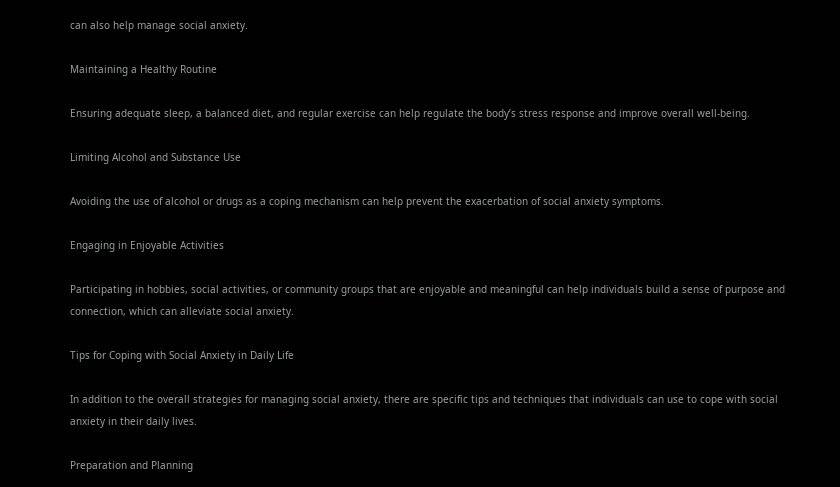can also help manage social anxiety.

Maintaining a Healthy Routine

Ensuring adequate sleep, a balanced diet, and regular exercise can help regulate the body’s stress response and improve overall well-being.

Limiting Alcohol and Substance Use

Avoiding the use of alcohol or drugs as a coping mechanism can help prevent the exacerbation of social anxiety symptoms.

Engaging in Enjoyable Activities

Participating in hobbies, social activities, or community groups that are enjoyable and meaningful can help individuals build a sense of purpose and connection, which can alleviate social anxiety.

Tips for Coping with Social Anxiety in Daily Life

In addition to the overall strategies for managing social anxiety, there are specific tips and techniques that individuals can use to cope with social anxiety in their daily lives.

Preparation and Planning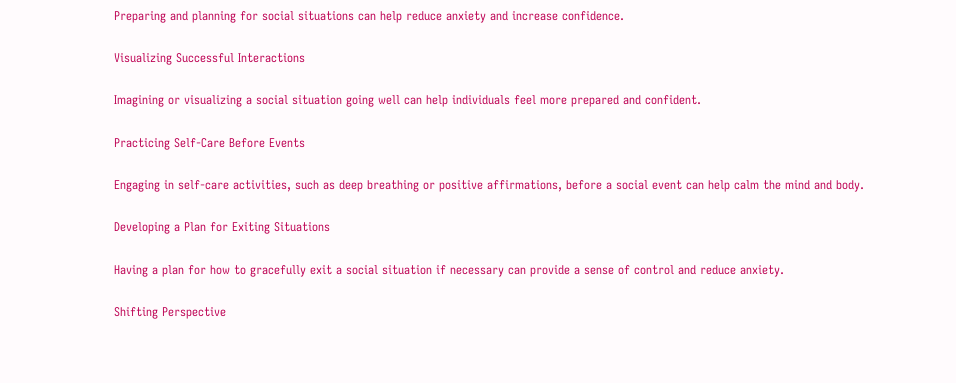Preparing and planning for social situations can help reduce anxiety and increase confidence.

Visualizing Successful Interactions

Imagining or visualizing a social situation going well can help individuals feel more prepared and confident.

Practicing Self-Care Before Events

Engaging in self-care activities, such as deep breathing or positive affirmations, before a social event can help calm the mind and body.

Developing a Plan for Exiting Situations

Having a plan for how to gracefully exit a social situation if necessary can provide a sense of control and reduce anxiety.

Shifting Perspective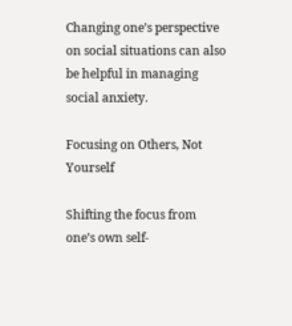Changing one’s perspective on social situations can also be helpful in managing social anxiety.

Focusing on Others, Not Yourself

Shifting the focus from one’s own self-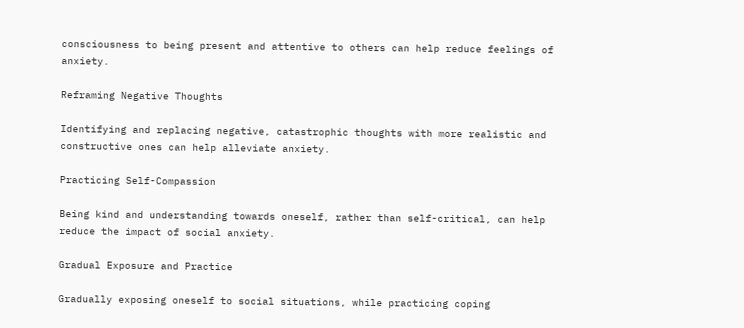consciousness to being present and attentive to others can help reduce feelings of anxiety.

Reframing Negative Thoughts

Identifying and replacing negative, catastrophic thoughts with more realistic and constructive ones can help alleviate anxiety.

Practicing Self-Compassion

Being kind and understanding towards oneself, rather than self-critical, can help reduce the impact of social anxiety.

Gradual Exposure and Practice

Gradually exposing oneself to social situations, while practicing coping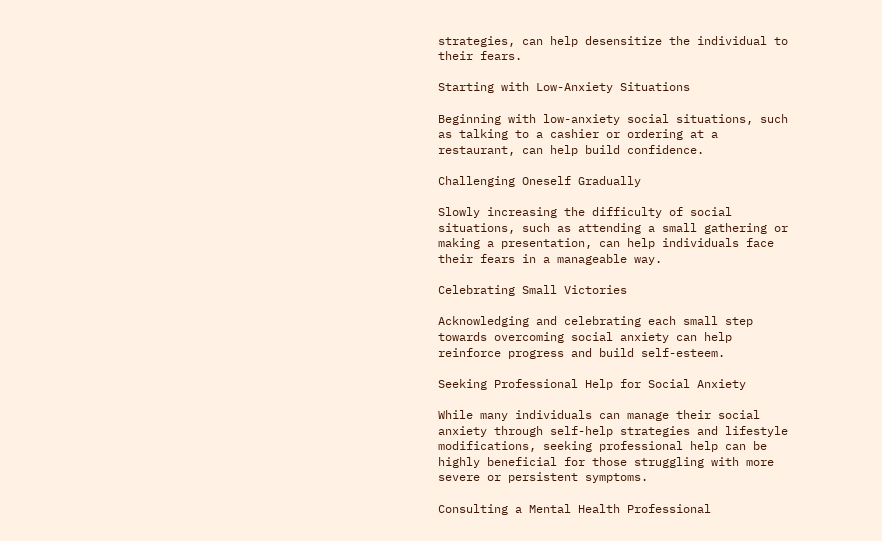strategies, can help desensitize the individual to their fears.

Starting with Low-Anxiety Situations

Beginning with low-anxiety social situations, such as talking to a cashier or ordering at a restaurant, can help build confidence.

Challenging Oneself Gradually

Slowly increasing the difficulty of social situations, such as attending a small gathering or making a presentation, can help individuals face their fears in a manageable way.

Celebrating Small Victories

Acknowledging and celebrating each small step towards overcoming social anxiety can help reinforce progress and build self-esteem.

Seeking Professional Help for Social Anxiety

While many individuals can manage their social anxiety through self-help strategies and lifestyle modifications, seeking professional help can be highly beneficial for those struggling with more severe or persistent symptoms.

Consulting a Mental Health Professional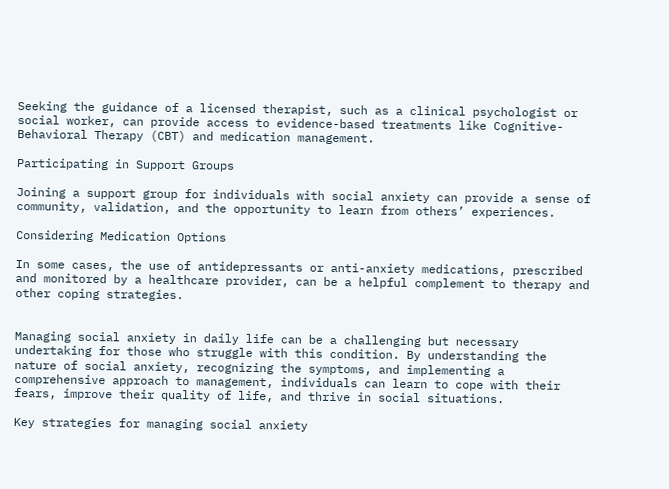Seeking the guidance of a licensed therapist, such as a clinical psychologist or social worker, can provide access to evidence-based treatments like Cognitive-Behavioral Therapy (CBT) and medication management.

Participating in Support Groups

Joining a support group for individuals with social anxiety can provide a sense of community, validation, and the opportunity to learn from others’ experiences.

Considering Medication Options

In some cases, the use of antidepressants or anti-anxiety medications, prescribed and monitored by a healthcare provider, can be a helpful complement to therapy and other coping strategies.


Managing social anxiety in daily life can be a challenging but necessary undertaking for those who struggle with this condition. By understanding the nature of social anxiety, recognizing the symptoms, and implementing a comprehensive approach to management, individuals can learn to cope with their fears, improve their quality of life, and thrive in social situations.

Key strategies for managing social anxiety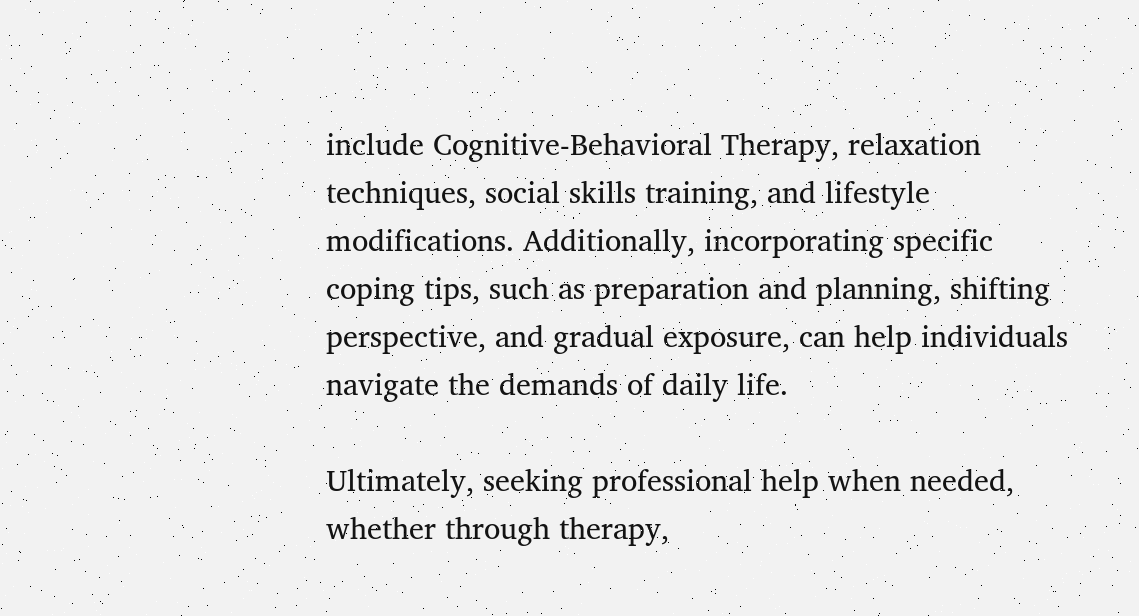include Cognitive-Behavioral Therapy, relaxation techniques, social skills training, and lifestyle modifications. Additionally, incorporating specific coping tips, such as preparation and planning, shifting perspective, and gradual exposure, can help individuals navigate the demands of daily life.

Ultimately, seeking professional help when needed, whether through therapy,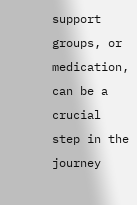support groups, or medication, can be a crucial step in the journey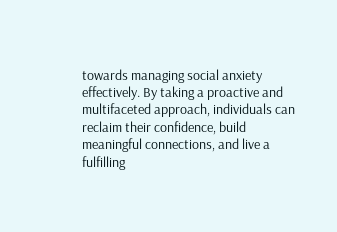towards managing social anxiety effectively. By taking a proactive and multifaceted approach, individuals can reclaim their confidence, build meaningful connections, and live a fulfilling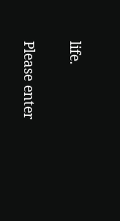life.


Please enter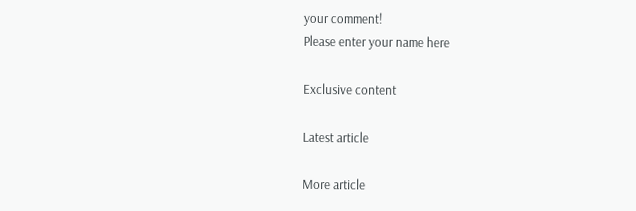your comment!
Please enter your name here

Exclusive content

Latest article

More article